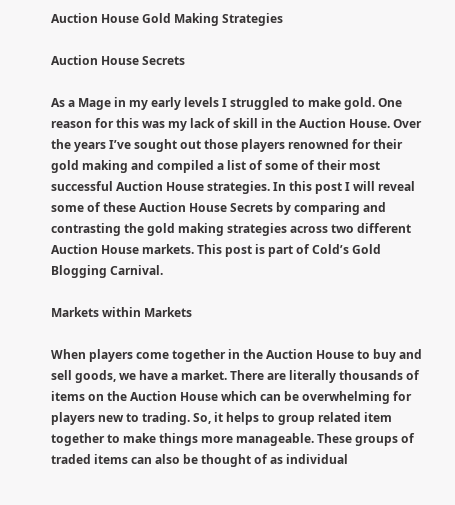Auction House Gold Making Strategies

Auction House Secrets

As a Mage in my early levels I struggled to make gold. One reason for this was my lack of skill in the Auction House. Over the years I’ve sought out those players renowned for their gold making and compiled a list of some of their most successful Auction House strategies. In this post I will reveal some of these Auction House Secrets by comparing and contrasting the gold making strategies across two different Auction House markets. This post is part of Cold’s Gold Blogging Carnival.

Markets within Markets

When players come together in the Auction House to buy and sell goods, we have a market. There are literally thousands of items on the Auction House which can be overwhelming for players new to trading. So, it helps to group related item together to make things more manageable. These groups of traded items can also be thought of as individual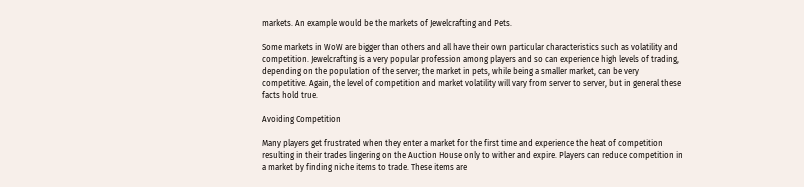markets. An example would be the markets of Jewelcrafting and Pets.

Some markets in WoW are bigger than others and all have their own particular characteristics such as volatility and competition. Jewelcrafting is a very popular profession among players and so can experience high levels of trading, depending on the population of the server; the market in pets, while being a smaller market, can be very competitive. Again, the level of competition and market volatility will vary from server to server, but in general these facts hold true.

Avoiding Competition

Many players get frustrated when they enter a market for the first time and experience the heat of competition resulting in their trades lingering on the Auction House only to wither and expire. Players can reduce competition in a market by finding niche items to trade. These items are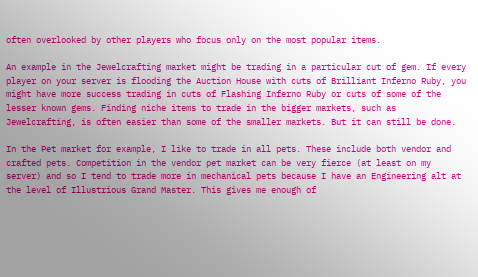often overlooked by other players who focus only on the most popular items.

An example in the Jewelcrafting market might be trading in a particular cut of gem. If every player on your server is flooding the Auction House with cuts of Brilliant Inferno Ruby, you might have more success trading in cuts of Flashing Inferno Ruby or cuts of some of the lesser known gems. Finding niche items to trade in the bigger markets, such as Jewelcrafting, is often easier than some of the smaller markets. But it can still be done.

In the Pet market for example, I like to trade in all pets. These include both vendor and crafted pets. Competition in the vendor pet market can be very fierce (at least on my server) and so I tend to trade more in mechanical pets because I have an Engineering alt at the level of Illustrious Grand Master. This gives me enough of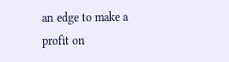an edge to make a profit on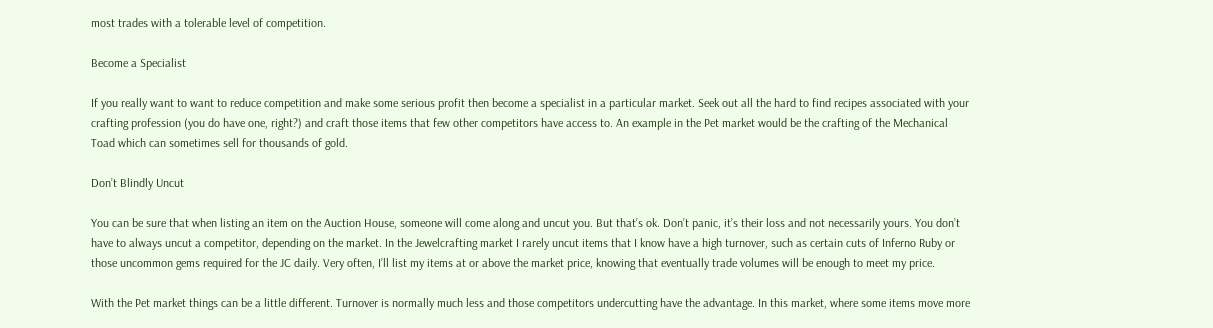most trades with a tolerable level of competition.

Become a Specialist

If you really want to want to reduce competition and make some serious profit then become a specialist in a particular market. Seek out all the hard to find recipes associated with your crafting profession (you do have one, right?) and craft those items that few other competitors have access to. An example in the Pet market would be the crafting of the Mechanical Toad which can sometimes sell for thousands of gold.

Don’t Blindly Uncut

You can be sure that when listing an item on the Auction House, someone will come along and uncut you. But that’s ok. Don’t panic, it’s their loss and not necessarily yours. You don’t have to always uncut a competitor, depending on the market. In the Jewelcrafting market I rarely uncut items that I know have a high turnover, such as certain cuts of Inferno Ruby or those uncommon gems required for the JC daily. Very often, I’ll list my items at or above the market price, knowing that eventually trade volumes will be enough to meet my price.

With the Pet market things can be a little different. Turnover is normally much less and those competitors undercutting have the advantage. In this market, where some items move more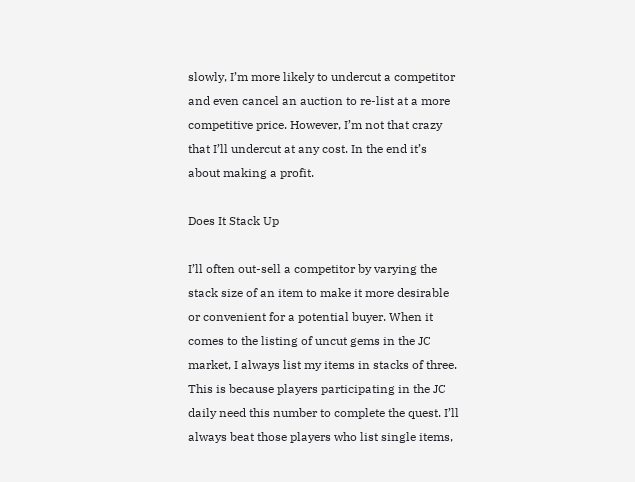slowly, I’m more likely to undercut a competitor and even cancel an auction to re-list at a more competitive price. However, I’m not that crazy that I’ll undercut at any cost. In the end it’s about making a profit.

Does It Stack Up

I’ll often out-sell a competitor by varying the stack size of an item to make it more desirable or convenient for a potential buyer. When it comes to the listing of uncut gems in the JC market, I always list my items in stacks of three. This is because players participating in the JC daily need this number to complete the quest. I’ll always beat those players who list single items,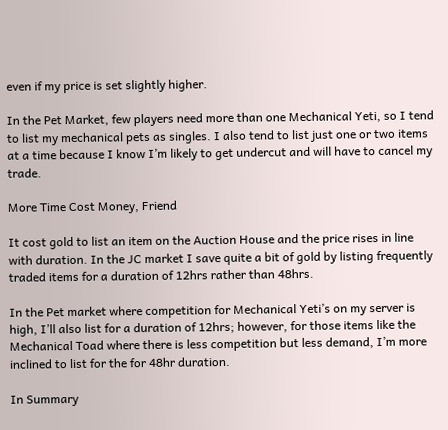even if my price is set slightly higher.

In the Pet Market, few players need more than one Mechanical Yeti, so I tend to list my mechanical pets as singles. I also tend to list just one or two items at a time because I know I’m likely to get undercut and will have to cancel my trade.

More Time Cost Money, Friend

It cost gold to list an item on the Auction House and the price rises in line with duration. In the JC market I save quite a bit of gold by listing frequently traded items for a duration of 12hrs rather than 48hrs.

In the Pet market where competition for Mechanical Yeti’s on my server is high, I’ll also list for a duration of 12hrs; however, for those items like the Mechanical Toad where there is less competition but less demand, I’m more inclined to list for the for 48hr duration.

In Summary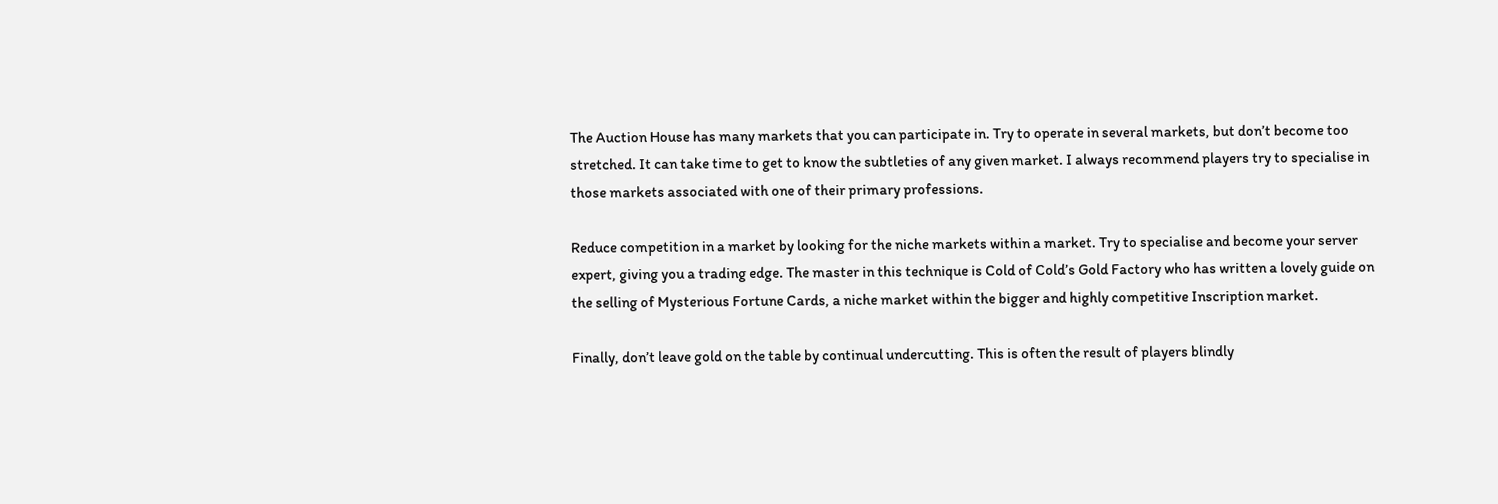The Auction House has many markets that you can participate in. Try to operate in several markets, but don’t become too stretched. It can take time to get to know the subtleties of any given market. I always recommend players try to specialise in those markets associated with one of their primary professions.

Reduce competition in a market by looking for the niche markets within a market. Try to specialise and become your server expert, giving you a trading edge. The master in this technique is Cold of Cold’s Gold Factory who has written a lovely guide on the selling of Mysterious Fortune Cards, a niche market within the bigger and highly competitive Inscription market.

Finally, don’t leave gold on the table by continual undercutting. This is often the result of players blindly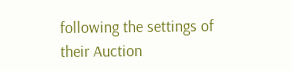following the settings of their Auction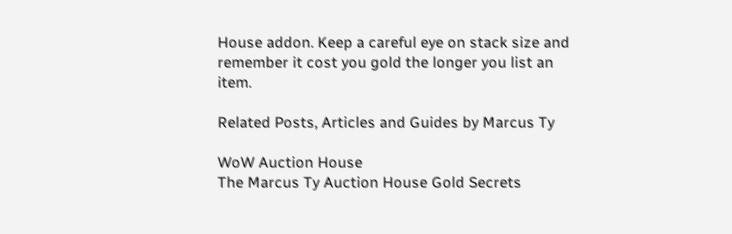House addon. Keep a careful eye on stack size and remember it cost you gold the longer you list an item.

Related Posts, Articles and Guides by Marcus Ty

WoW Auction House
The Marcus Ty Auction House Gold Secrets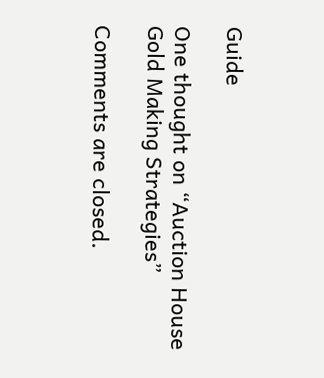Guide

One thought on “Auction House Gold Making Strategies”

Comments are closed.